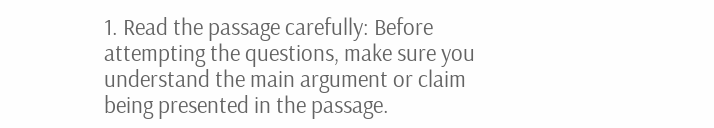1. Read the passage carefully: Before attempting the questions, make sure you understand the main argument or claim being presented in the passage.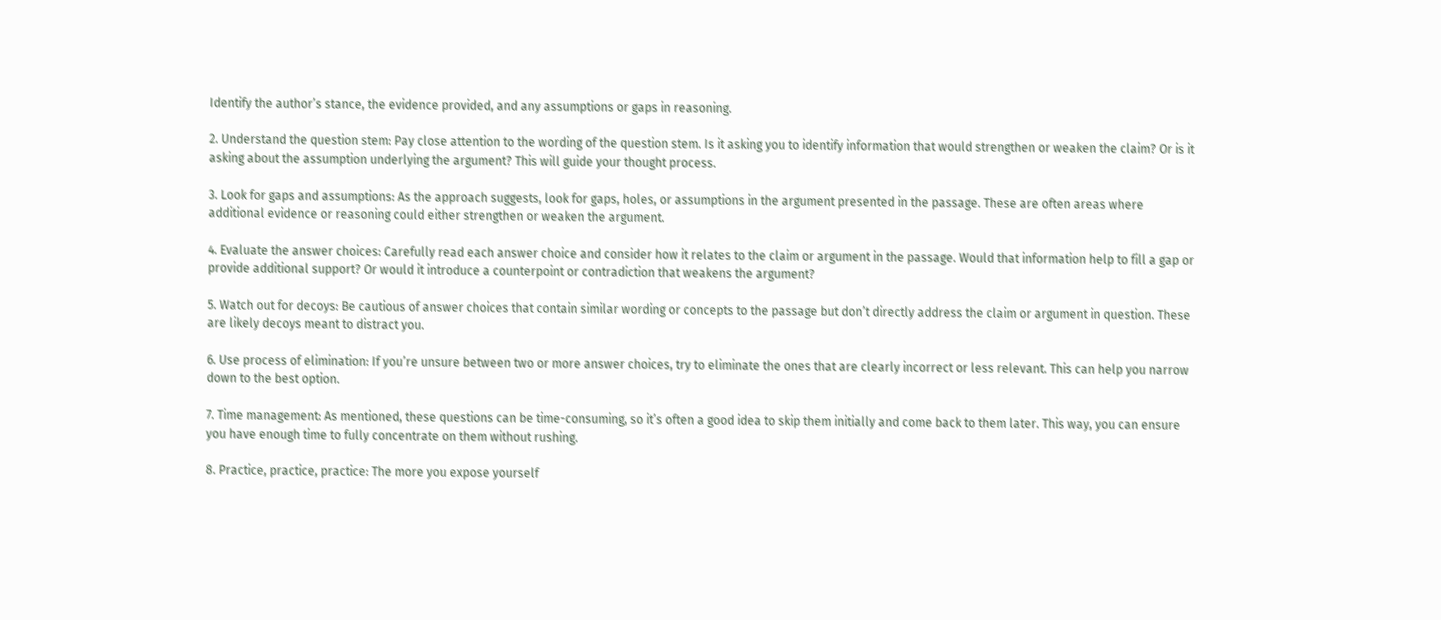Identify the author’s stance, the evidence provided, and any assumptions or gaps in reasoning.

2. Understand the question stem: Pay close attention to the wording of the question stem. Is it asking you to identify information that would strengthen or weaken the claim? Or is it asking about the assumption underlying the argument? This will guide your thought process.

3. Look for gaps and assumptions: As the approach suggests, look for gaps, holes, or assumptions in the argument presented in the passage. These are often areas where additional evidence or reasoning could either strengthen or weaken the argument.

4. Evaluate the answer choices: Carefully read each answer choice and consider how it relates to the claim or argument in the passage. Would that information help to fill a gap or provide additional support? Or would it introduce a counterpoint or contradiction that weakens the argument?

5. Watch out for decoys: Be cautious of answer choices that contain similar wording or concepts to the passage but don’t directly address the claim or argument in question. These are likely decoys meant to distract you.

6. Use process of elimination: If you’re unsure between two or more answer choices, try to eliminate the ones that are clearly incorrect or less relevant. This can help you narrow down to the best option.

7. Time management: As mentioned, these questions can be time-consuming, so it’s often a good idea to skip them initially and come back to them later. This way, you can ensure you have enough time to fully concentrate on them without rushing.

8. Practice, practice, practice: The more you expose yourself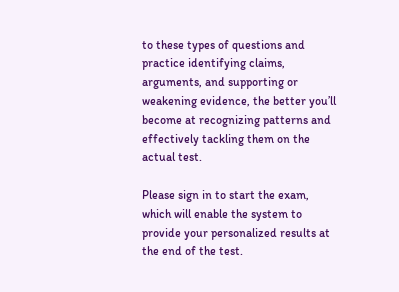to these types of questions and practice identifying claims, arguments, and supporting or weakening evidence, the better you’ll become at recognizing patterns and effectively tackling them on the actual test.

Please sign in to start the exam, which will enable the system to provide your personalized results at the end of the test.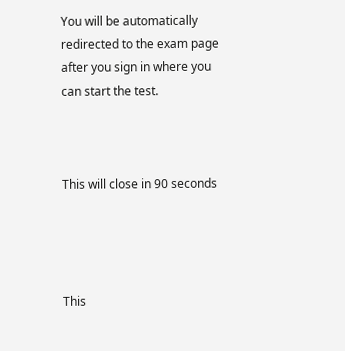You will be automatically redirected to the exam page after you sign in where you can start the test.



This will close in 90 seconds




This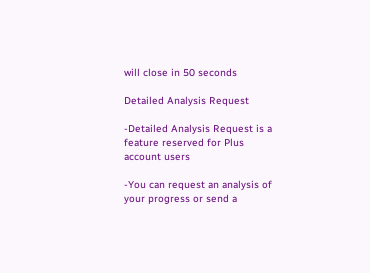will close in 50 seconds

Detailed Analysis Request

-Detailed Analysis Request is a feature reserved for Plus account users

-You can request an analysis of your progress or send a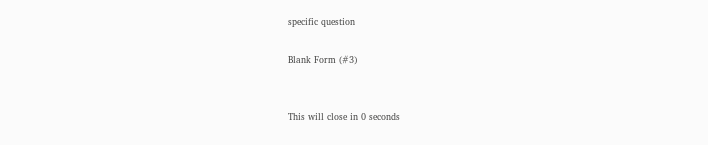specific question

Blank Form (#3)


This will close in 0 seconds